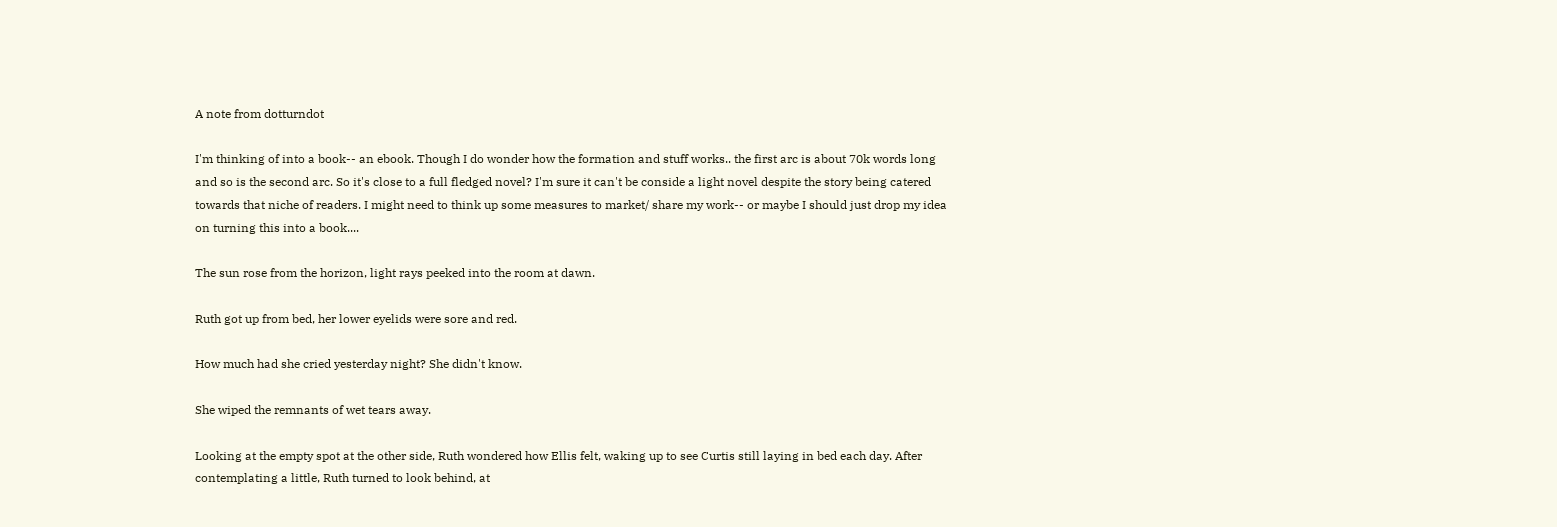A note from dotturndot

I'm thinking of into a book-- an ebook. Though I do wonder how the formation and stuff works.. the first arc is about 70k words long and so is the second arc. So it's close to a full fledged novel? I'm sure it can't be conside a light novel despite the story being catered towards that niche of readers. I might need to think up some measures to market/ share my work-- or maybe I should just drop my idea on turning this into a book....

The sun rose from the horizon, light rays peeked into the room at dawn.

Ruth got up from bed, her lower eyelids were sore and red.

How much had she cried yesterday night? She didn't know.

She wiped the remnants of wet tears away.

Looking at the empty spot at the other side, Ruth wondered how Ellis felt, waking up to see Curtis still laying in bed each day. After contemplating a little, Ruth turned to look behind, at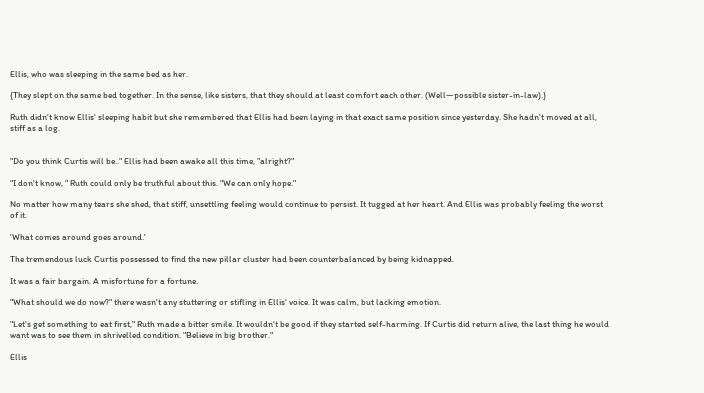Ellis, who was sleeping in the same bed as her.

{They slept on the same bed together. In the sense, like sisters, that they should at least comfort each other. (Well—possible sister-in-law).}

Ruth didn't know Ellis' sleeping habit but she remembered that Ellis had been laying in that exact same position since yesterday. She hadn't moved at all, stiff as a log.


"Do you think Curtis will be.." Ellis had been awake all this time, "alright?"

"I don't know, " Ruth could only be truthful about this. "We can only hope."

No matter how many tears she shed, that stiff, unsettling feeling would continue to persist. It tugged at her heart. And Ellis was probably feeling the worst of it.

'What comes around goes around.'

The tremendous luck Curtis possessed to find the new pillar cluster had been counterbalanced by being kidnapped.

It was a fair bargain. A misfortune for a fortune.

"What should we do now?" there wasn't any stuttering or stifling in Ellis' voice. It was calm, but lacking emotion.

"Let's get something to eat first," Ruth made a bitter smile. It wouldn't be good if they started self-harming. If Curtis did return alive, the last thing he would want was to see them in shrivelled condition. "Believe in big brother."

Ellis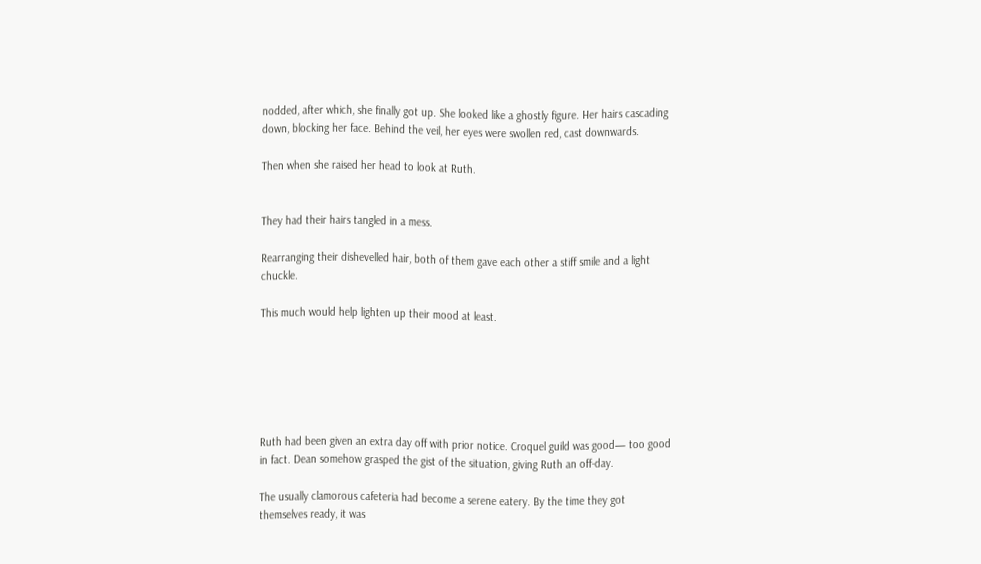nodded, after which, she finally got up. She looked like a ghostly figure. Her hairs cascading down, blocking her face. Behind the veil, her eyes were swollen red, cast downwards.

Then when she raised her head to look at Ruth.


They had their hairs tangled in a mess.

Rearranging their dishevelled hair, both of them gave each other a stiff smile and a light chuckle.

This much would help lighten up their mood at least.






Ruth had been given an extra day off with prior notice. Croquel guild was good— too good in fact. Dean somehow grasped the gist of the situation, giving Ruth an off-day.

The usually clamorous cafeteria had become a serene eatery. By the time they got themselves ready, it was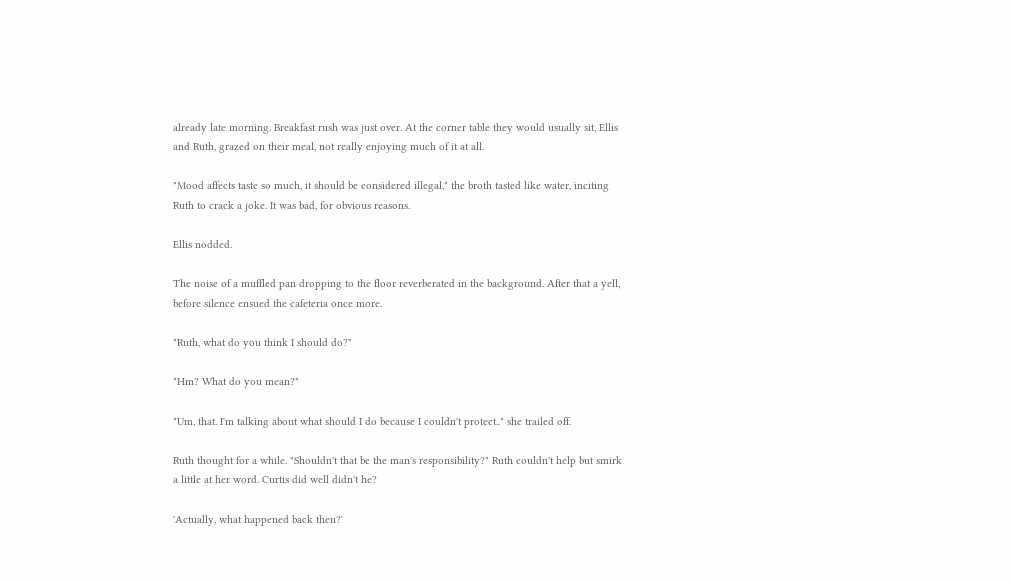already late morning. Breakfast rush was just over. At the corner table they would usually sit, Ellis and Ruth, grazed on their meal, not really enjoying much of it at all.

"Mood affects taste so much, it should be considered illegal," the broth tasted like water, inciting Ruth to crack a joke. It was bad, for obvious reasons.

Ellis nodded.

The noise of a muffled pan dropping to the floor reverberated in the background. After that a yell, before silence ensued the cafeteria once more.

"Ruth, what do you think I should do?"

"Hm? What do you mean?"

"Um, that. I'm talking about what should I do because I couldn't protect.." she trailed off.

Ruth thought for a while. "Shouldn't that be the man's responsibility?" Ruth couldn't help but smirk a little at her word. Curtis did well didn't he?

'Actually, what happened back then?'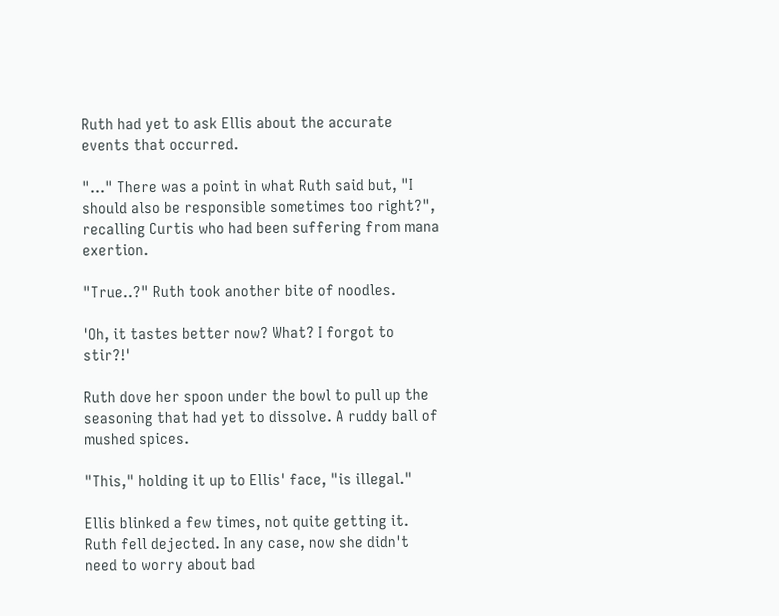Ruth had yet to ask Ellis about the accurate events that occurred.

"..." There was a point in what Ruth said but, "I should also be responsible sometimes too right?", recalling Curtis who had been suffering from mana exertion.

"True..?" Ruth took another bite of noodles.

'Oh, it tastes better now? What? I forgot to stir?!'

Ruth dove her spoon under the bowl to pull up the seasoning that had yet to dissolve. A ruddy ball of mushed spices.

"This," holding it up to Ellis' face, "is illegal."

Ellis blinked a few times, not quite getting it. Ruth fell dejected. In any case, now she didn't need to worry about bad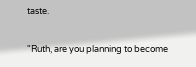taste.

"Ruth, are you planning to become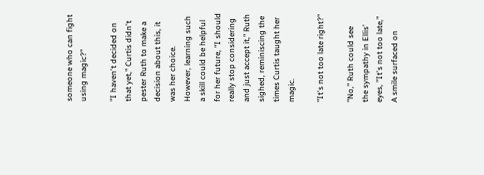someone who can fight using magic?"

"I haven't decided on that yet," Curtis didn't pester Ruth to make a decision about this, it was her choice. However, learning such a skill could be helpful for her future, "I should really stop considering and just accept it," Ruth sighed, reminiscing the times Curtis taught her magic.

"It's not too late right?"

"No," Ruth could see the sympathy in Ellis' eyes, "It's not too late," A smile surfaced on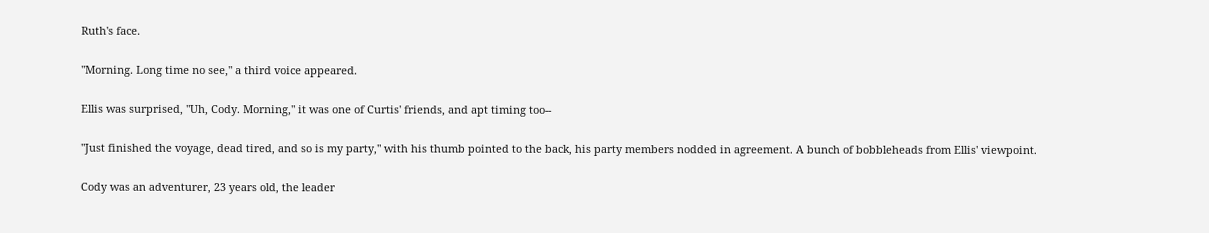Ruth's face.

"Morning. Long time no see," a third voice appeared.

Ellis was surprised, "Uh, Cody. Morning," it was one of Curtis' friends, and apt timing too--

"Just finished the voyage, dead tired, and so is my party," with his thumb pointed to the back, his party members nodded in agreement. A bunch of bobbleheads from Ellis' viewpoint.

Cody was an adventurer, 23 years old, the leader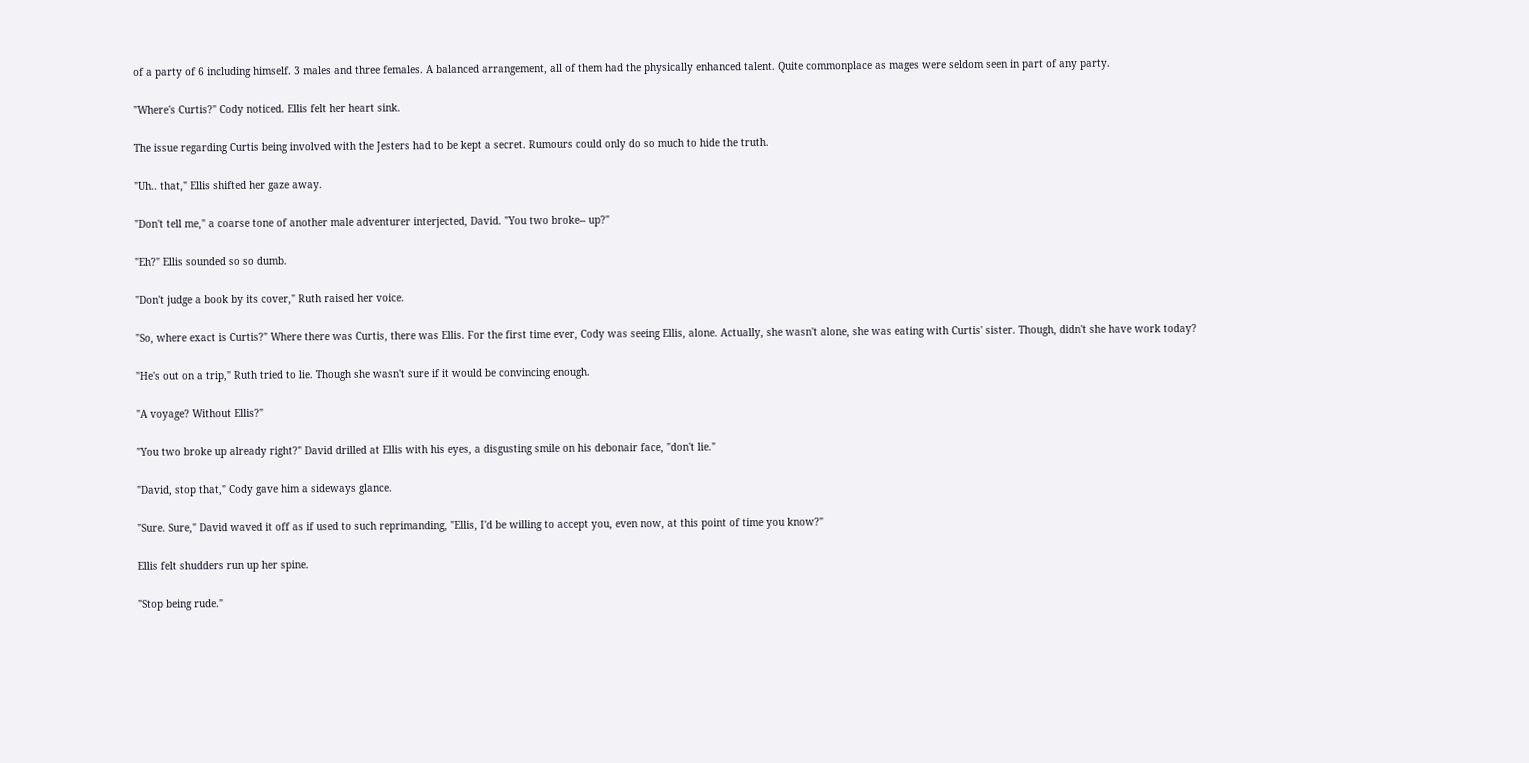of a party of 6 including himself. 3 males and three females. A balanced arrangement, all of them had the physically enhanced talent. Quite commonplace as mages were seldom seen in part of any party.

"Where's Curtis?" Cody noticed. Ellis felt her heart sink.

The issue regarding Curtis being involved with the Jesters had to be kept a secret. Rumours could only do so much to hide the truth.

"Uh.. that," Ellis shifted her gaze away.

"Don't tell me," a coarse tone of another male adventurer interjected, David. "You two broke-- up?"

"Eh?" Ellis sounded so so dumb.

"Don't judge a book by its cover," Ruth raised her voice.

"So, where exact is Curtis?" Where there was Curtis, there was Ellis. For the first time ever, Cody was seeing Ellis, alone. Actually, she wasn't alone, she was eating with Curtis' sister. Though, didn't she have work today?

"He's out on a trip," Ruth tried to lie. Though she wasn't sure if it would be convincing enough.

"A voyage? Without Ellis?"

"You two broke up already right?" David drilled at Ellis with his eyes, a disgusting smile on his debonair face, "don't lie."

"David, stop that," Cody gave him a sideways glance.

"Sure. Sure," David waved it off as if used to such reprimanding, "Ellis, I'd be willing to accept you, even now, at this point of time you know?"

Ellis felt shudders run up her spine.

"Stop being rude."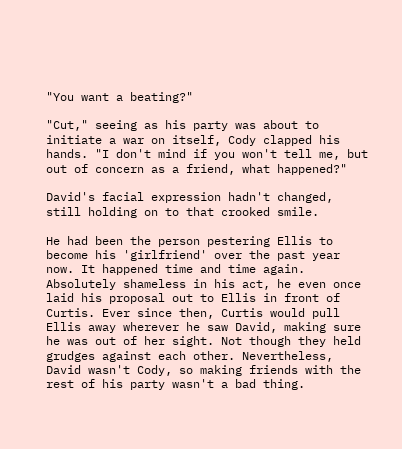"You want a beating?"

"Cut," seeing as his party was about to initiate a war on itself, Cody clapped his hands. "I don't mind if you won't tell me, but out of concern as a friend, what happened?"

David's facial expression hadn't changed, still holding on to that crooked smile.

He had been the person pestering Ellis to become his 'girlfriend' over the past year now. It happened time and time again. Absolutely shameless in his act, he even once laid his proposal out to Ellis in front of Curtis. Ever since then, Curtis would pull Ellis away wherever he saw David, making sure he was out of her sight. Not though they held grudges against each other. Nevertheless, David wasn't Cody, so making friends with the rest of his party wasn't a bad thing.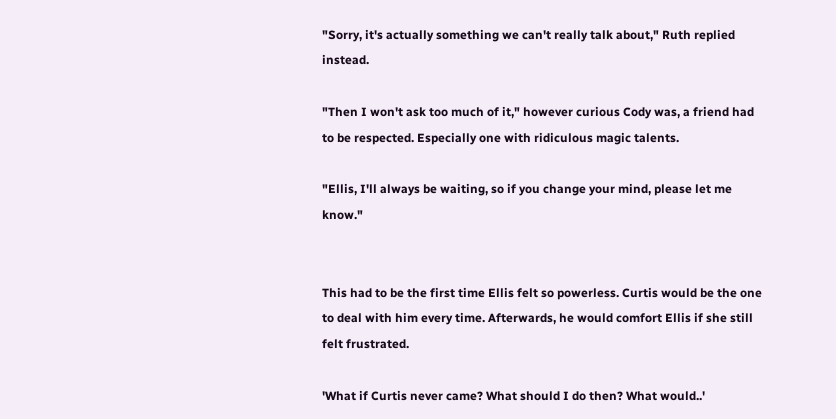"Sorry, it's actually something we can't really talk about," Ruth replied instead.

"Then I won't ask too much of it," however curious Cody was, a friend had to be respected. Especially one with ridiculous magic talents.

"Ellis, I'll always be waiting, so if you change your mind, please let me know."


This had to be the first time Ellis felt so powerless. Curtis would be the one to deal with him every time. Afterwards, he would comfort Ellis if she still felt frustrated.

'What if Curtis never came? What should I do then? What would..'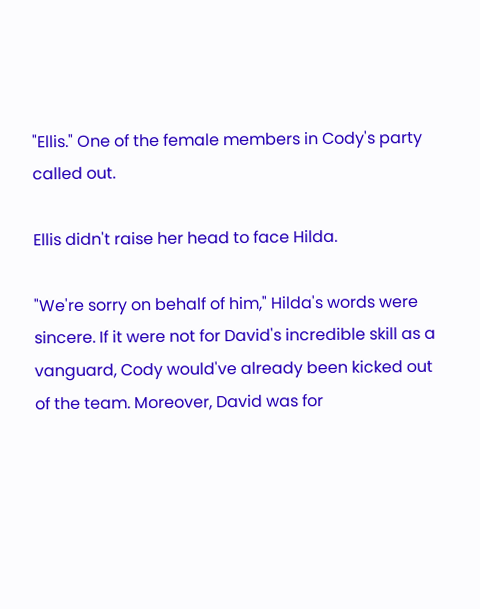"Ellis." One of the female members in Cody's party called out.

Ellis didn't raise her head to face Hilda.

"We're sorry on behalf of him," Hilda's words were sincere. If it were not for David's incredible skill as a vanguard, Cody would've already been kicked out of the team. Moreover, David was for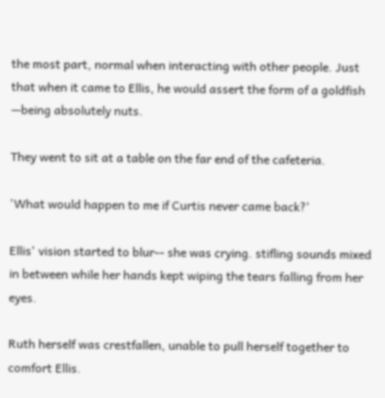the most part, normal when interacting with other people. Just that when it came to Ellis, he would assert the form of a goldfish —being absolutely nuts.

They went to sit at a table on the far end of the cafeteria.

'What would happen to me if Curtis never came back?'

Ellis' vision started to blur-- she was crying. stifling sounds mixed in between while her hands kept wiping the tears falling from her eyes.

Ruth herself was crestfallen, unable to pull herself together to comfort Ellis.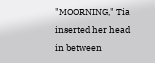"MOORNING," Tia inserted her head in between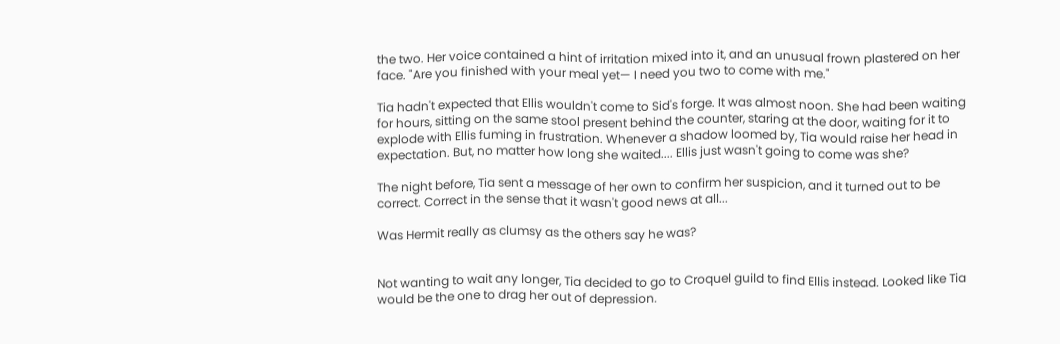the two. Her voice contained a hint of irritation mixed into it, and an unusual frown plastered on her face. "Are you finished with your meal yet— I need you two to come with me."

Tia hadn't expected that Ellis wouldn't come to Sid's forge. It was almost noon. She had been waiting for hours, sitting on the same stool present behind the counter, staring at the door, waiting for it to explode with Ellis fuming in frustration. Whenever a shadow loomed by, Tia would raise her head in expectation. But, no matter how long she waited.... Ellis just wasn't going to come was she?

The night before, Tia sent a message of her own to confirm her suspicion, and it turned out to be correct. Correct in the sense that it wasn't good news at all...

Was Hermit really as clumsy as the others say he was?


Not wanting to wait any longer, Tia decided to go to Croquel guild to find Ellis instead. Looked like Tia would be the one to drag her out of depression.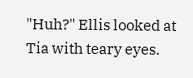"Huh?" Ellis looked at Tia with teary eyes.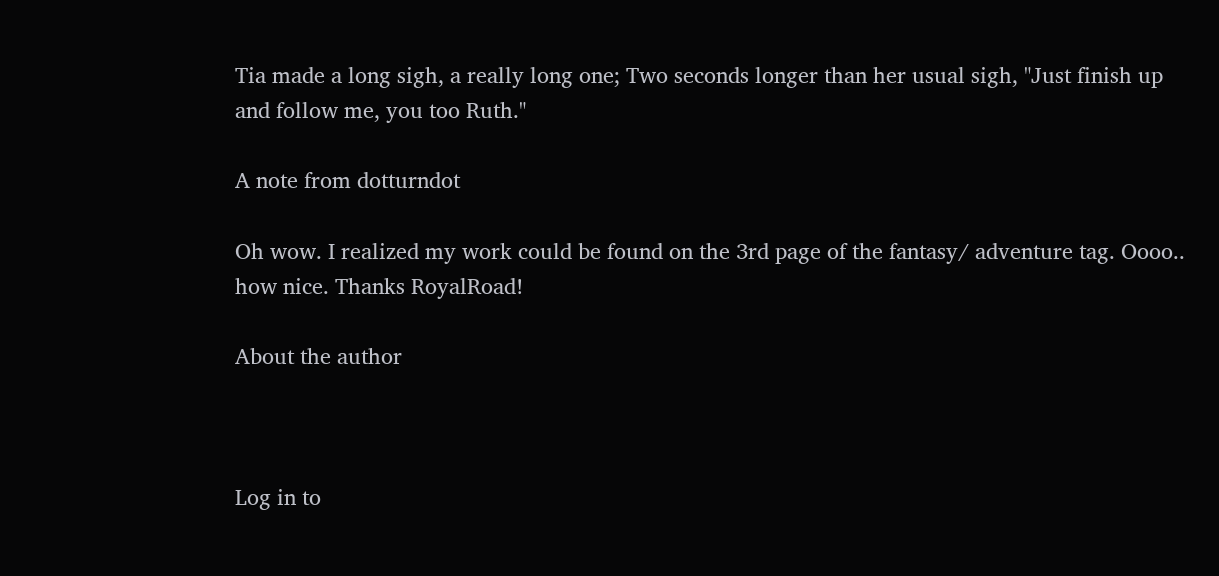Tia made a long sigh, a really long one; Two seconds longer than her usual sigh, "Just finish up and follow me, you too Ruth."

A note from dotturndot

Oh wow. I realized my work could be found on the 3rd page of the fantasy/ adventure tag. Oooo.. how nice. Thanks RoyalRoad!

About the author



Log in to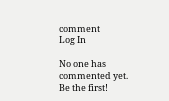comment
Log In

No one has commented yet. Be the first!